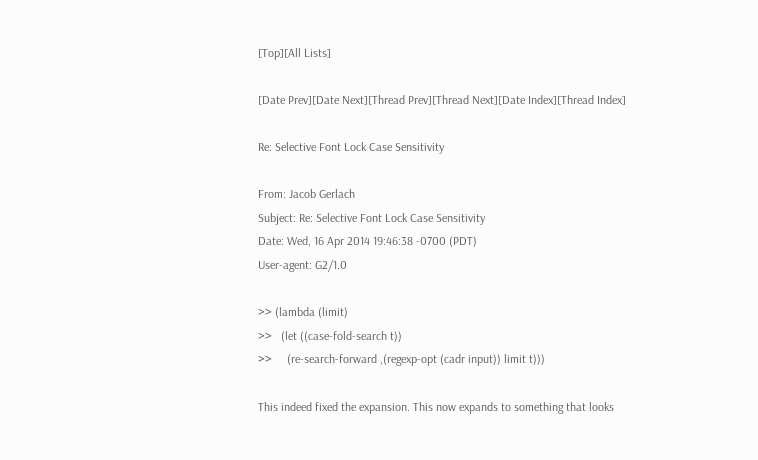[Top][All Lists]

[Date Prev][Date Next][Thread Prev][Thread Next][Date Index][Thread Index]

Re: Selective Font Lock Case Sensitivity

From: Jacob Gerlach
Subject: Re: Selective Font Lock Case Sensitivity
Date: Wed, 16 Apr 2014 19:46:38 -0700 (PDT)
User-agent: G2/1.0

>> (lambda (limit)
>>   (let ((case-fold-search t))
>>     (re-search-forward ,(regexp-opt (cadr input)) limit t)))

This indeed fixed the expansion. This now expands to something that looks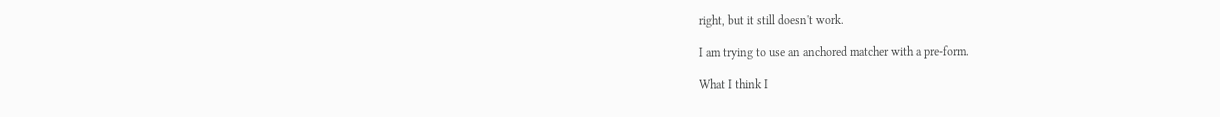right, but it still doesn't work.

I am trying to use an anchored matcher with a pre-form.

What I think I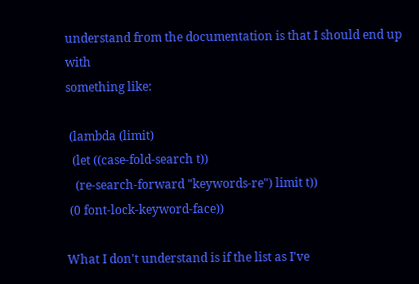understand from the documentation is that I should end up with
something like:

 (lambda (limit)
  (let ((case-fold-search t))
   (re-search-forward "keywords-re") limit t))
 (0 font-lock-keyword-face))

What I don't understand is if the list as I've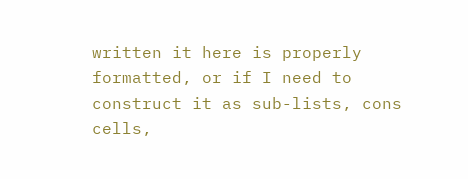written it here is properly
formatted, or if I need to construct it as sub-lists, cons cells,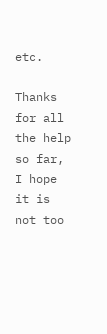etc.

Thanks for all the help so far, I hope it is not too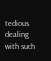tedious dealing with such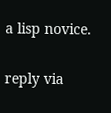a lisp novice.

reply via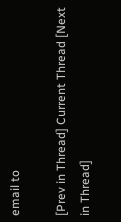email to

[Prev in Thread] Current Thread [Next in Thread]